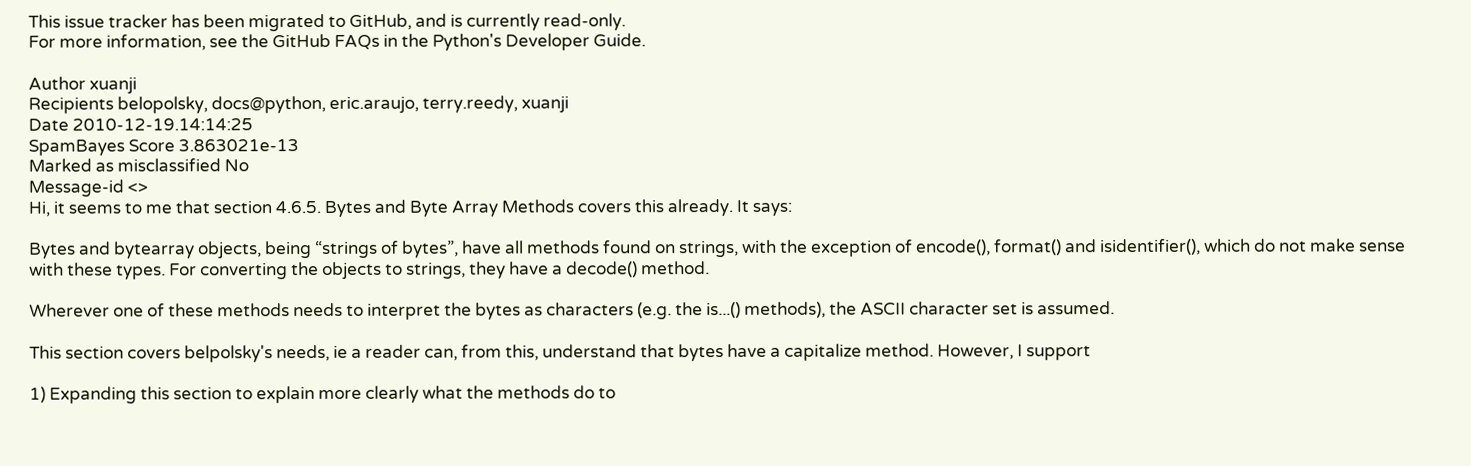This issue tracker has been migrated to GitHub, and is currently read-only.
For more information, see the GitHub FAQs in the Python's Developer Guide.

Author xuanji
Recipients belopolsky, docs@python, eric.araujo, terry.reedy, xuanji
Date 2010-12-19.14:14:25
SpamBayes Score 3.863021e-13
Marked as misclassified No
Message-id <>
Hi, it seems to me that section 4.6.5. Bytes and Byte Array Methods covers this already. It says:

Bytes and bytearray objects, being “strings of bytes”, have all methods found on strings, with the exception of encode(), format() and isidentifier(), which do not make sense with these types. For converting the objects to strings, they have a decode() method.

Wherever one of these methods needs to interpret the bytes as characters (e.g. the is...() methods), the ASCII character set is assumed.

This section covers belpolsky's needs, ie a reader can, from this, understand that bytes have a capitalize method. However, I support

1) Expanding this section to explain more clearly what the methods do to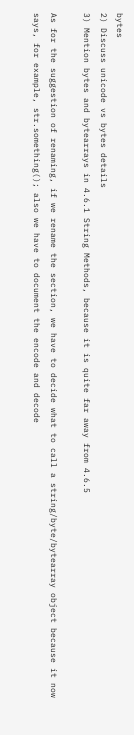bytes
2) Discuss unicode vs bytes details
3) Mention bytes and bytearrays in 4.6.1 String Methods, because it is quite far away from 4.6.5

As for the suggestion of renaming, if we rename the section, we have to decide what to call a string/byte/bytearray object because it now says, for example, str.something(); also we have to document the encode and decode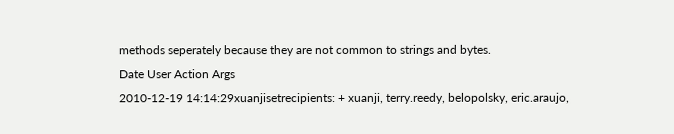methods seperately because they are not common to strings and bytes.
Date User Action Args
2010-12-19 14:14:29xuanjisetrecipients: + xuanji, terry.reedy, belopolsky, eric.araujo,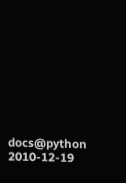docs@python
2010-12-19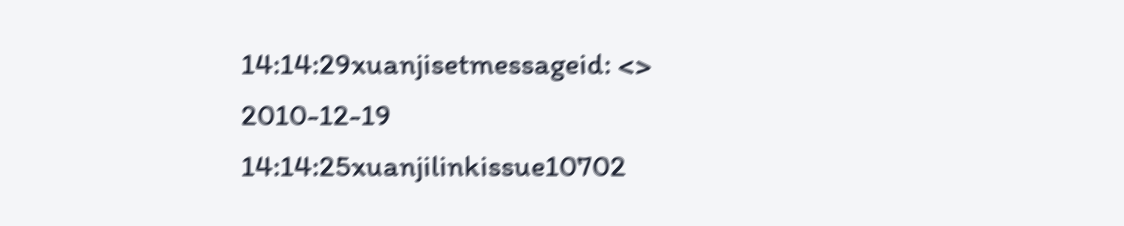14:14:29xuanjisetmessageid: <>
2010-12-19 14:14:25xuanjilinkissue10702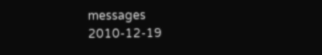messages
2010-12-19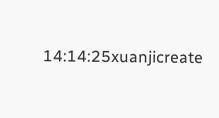14:14:25xuanjicreate